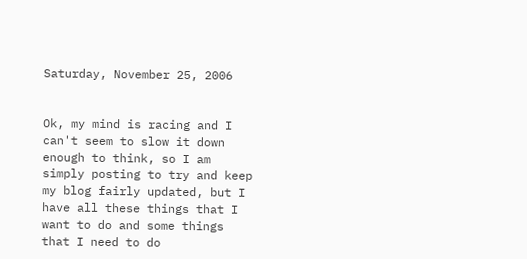Saturday, November 25, 2006


Ok, my mind is racing and I can't seem to slow it down enough to think, so I am simply posting to try and keep my blog fairly updated, but I have all these things that I want to do and some things that I need to do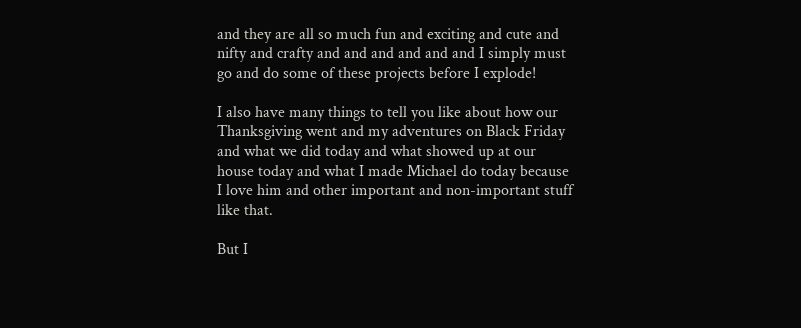and they are all so much fun and exciting and cute and nifty and crafty and and and and and and I simply must go and do some of these projects before I explode!

I also have many things to tell you like about how our Thanksgiving went and my adventures on Black Friday and what we did today and what showed up at our house today and what I made Michael do today because I love him and other important and non-important stuff like that.

But I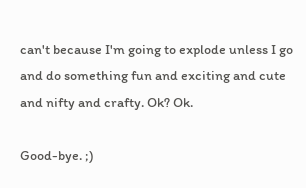can't because I'm going to explode unless I go and do something fun and exciting and cute and nifty and crafty. Ok? Ok.

Good-bye. ;)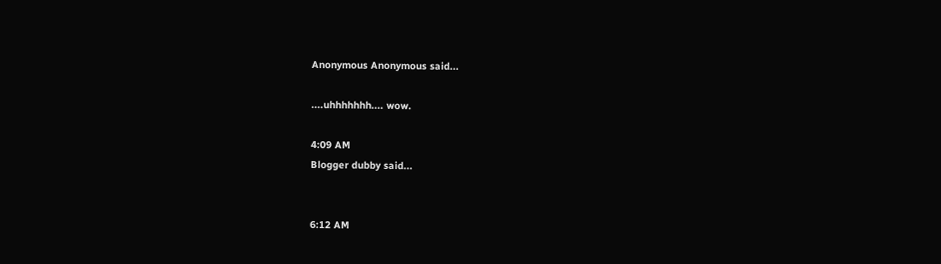Anonymous Anonymous said...

....uhhhhhhh.... wow.

4:09 AM
Blogger dubby said...


6:12 AM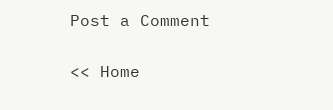Post a Comment

<< Home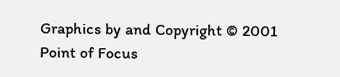Graphics by and Copyright © 2001 Point of Focus